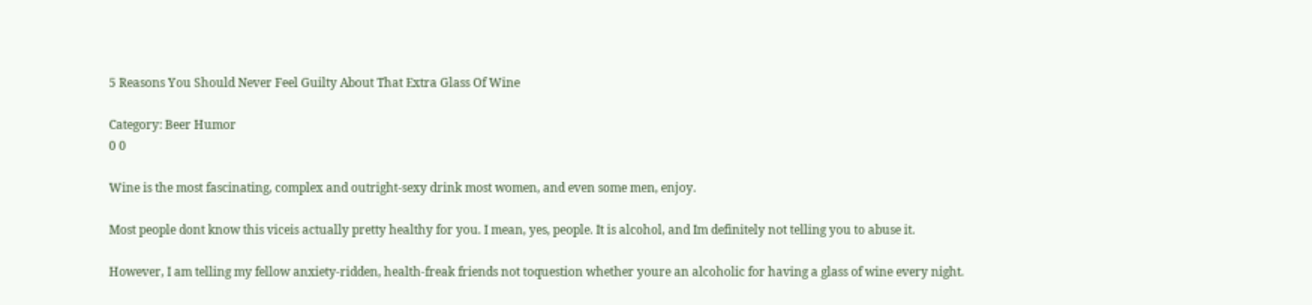5 Reasons You Should Never Feel Guilty About That Extra Glass Of Wine

Category: Beer Humor
0 0

Wine is the most fascinating, complex and outright-sexy drink most women, and even some men, enjoy.

Most people dont know this viceis actually pretty healthy for you. I mean, yes, people. It is alcohol, and Im definitely not telling you to abuse it.

However, I am telling my fellow anxiety-ridden, health-freak friends not toquestion whether youre an alcoholic for having a glass of wine every night.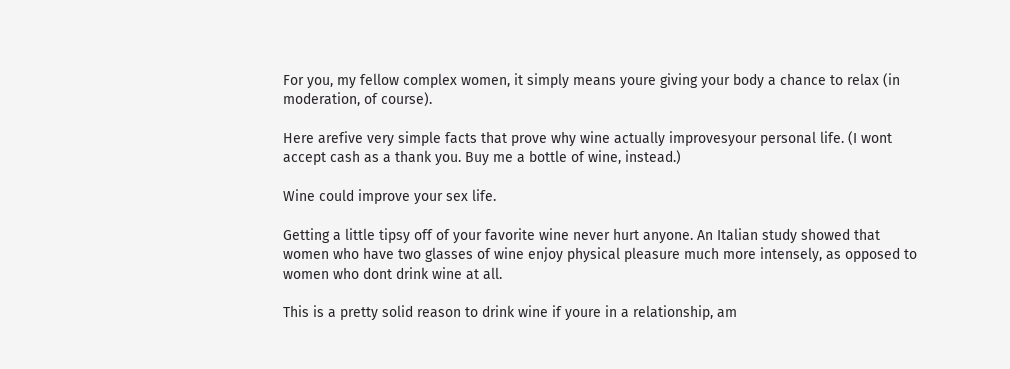For you, my fellow complex women, it simply means youre giving your body a chance to relax (in moderation, of course).

Here arefive very simple facts that prove why wine actually improvesyour personal life. (I wont accept cash as a thank you. Buy me a bottle of wine, instead.)

Wine could improve your sex life.

Getting a little tipsy off of your favorite wine never hurt anyone. An Italian study showed that women who have two glasses of wine enjoy physical pleasure much more intensely, as opposed to women who dont drink wine at all.

This is a pretty solid reason to drink wine if youre in a relationship, am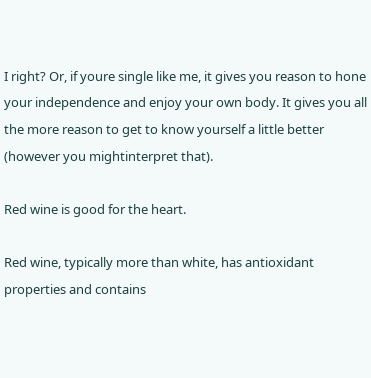I right? Or, if youre single like me, it gives you reason to hone your independence and enjoy your own body. It gives you all the more reason to get to know yourself a little better (however you mightinterpret that).

Red wine is good for the heart.

Red wine, typically more than white, has antioxidant properties and contains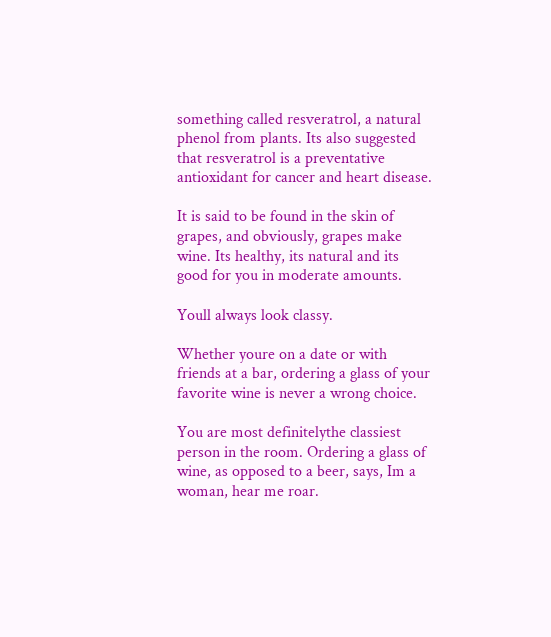something called resveratrol, a natural phenol from plants. Its also suggested that resveratrol is a preventative antioxidant for cancer and heart disease.

It is said to be found in the skin of grapes, and obviously, grapes make wine. Its healthy, its natural and its good for you in moderate amounts.

Youll always look classy.

Whether youre on a date or with friends at a bar, ordering a glass of your favorite wine is never a wrong choice.

You are most definitelythe classiest person in the room. Ordering a glass of wine, as opposed to a beer, says, Im a woman, hear me roar.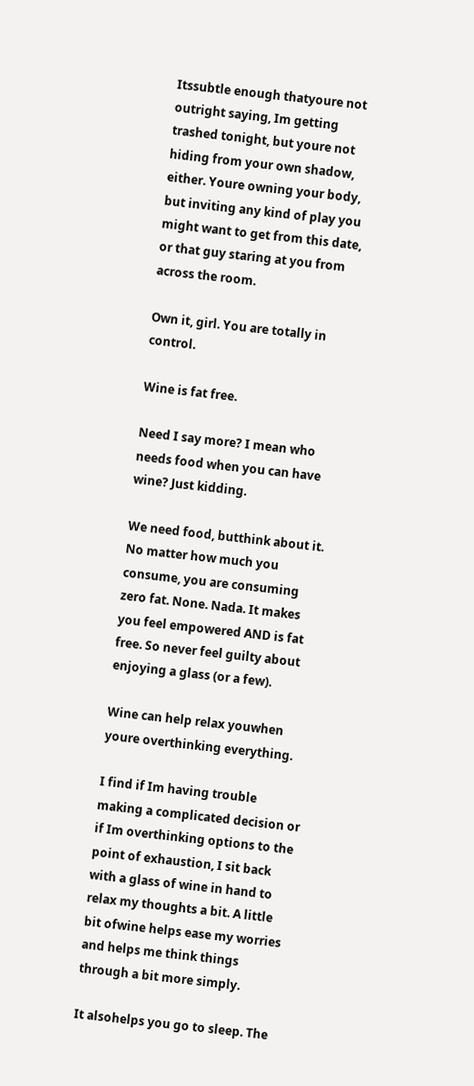Itssubtle enough thatyoure not outright saying, Im getting trashed tonight, but youre not hiding from your own shadow, either. Youre owning your body, but inviting any kind of play you might want to get from this date, or that guy staring at you from across the room.

Own it, girl. You are totally in control.

Wine is fat free.

Need I say more? I mean who needs food when you can have wine? Just kidding.

We need food, butthink about it. No matter how much you consume, you are consuming zero fat. None. Nada. It makes you feel empowered AND is fat free. So never feel guilty about enjoying a glass (or a few).

Wine can help relax youwhen youre overthinking everything.

I find if Im having trouble making a complicated decision or if Im overthinking options to the point of exhaustion, I sit back with a glass of wine in hand to relax my thoughts a bit. A little bit ofwine helps ease my worries and helps me think things through a bit more simply.

It alsohelps you go to sleep. The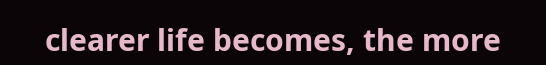clearer life becomes, the more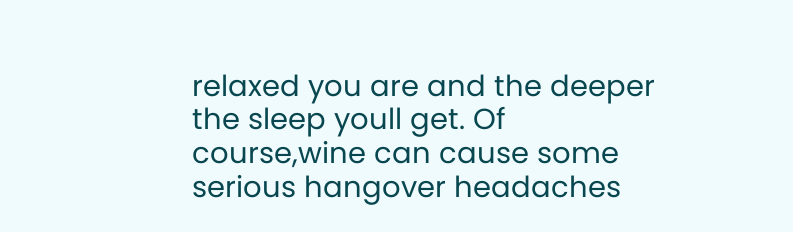relaxed you are and the deeper the sleep youll get. Of course,wine can cause some serious hangover headaches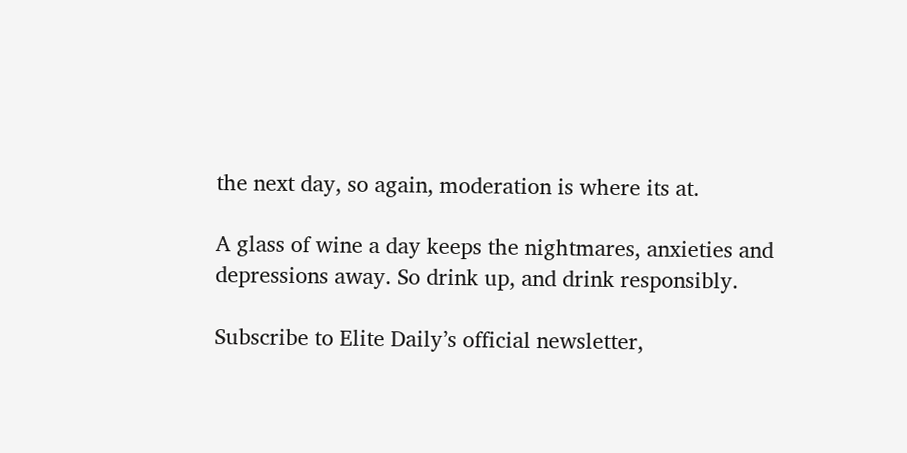the next day, so again, moderation is where its at.

A glass of wine a day keeps the nightmares, anxieties and depressions away. So drink up, and drink responsibly.

Subscribe to Elite Daily’s official newsletter,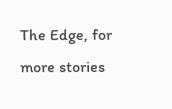The Edge, for more stories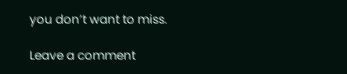you don’t want to miss.

Leave a comment